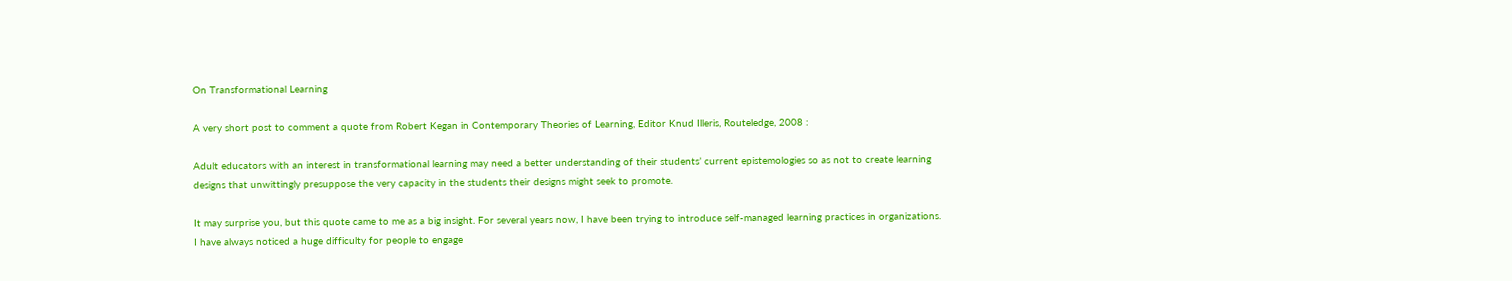On Transformational Learning

A very short post to comment a quote from Robert Kegan in Contemporary Theories of Learning, Editor Knud Illeris, Routeledge, 2008 :

Adult educators with an interest in transformational learning may need a better understanding of their students’ current epistemologies so as not to create learning designs that unwittingly presuppose the very capacity in the students their designs might seek to promote.

It may surprise you, but this quote came to me as a big insight. For several years now, I have been trying to introduce self-managed learning practices in organizations. I have always noticed a huge difficulty for people to engage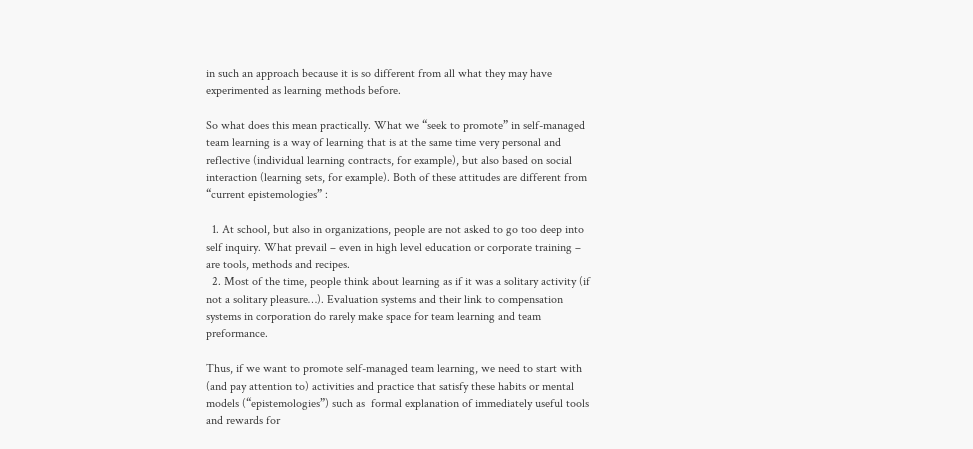in such an approach because it is so different from all what they may have experimented as learning methods before.

So what does this mean practically. What we “seek to promote” in self-managed team learning is a way of learning that is at the same time very personal and reflective (individual learning contracts, for example), but also based on social interaction (learning sets, for example). Both of these attitudes are different from “current epistemologies” :

  1. At school, but also in organizations, people are not asked to go too deep into self inquiry. What prevail – even in high level education or corporate training – are tools, methods and recipes.
  2. Most of the time, people think about learning as if it was a solitary activity (if not a solitary pleasure…). Evaluation systems and their link to compensation systems in corporation do rarely make space for team learning and team preformance.

Thus, if we want to promote self-managed team learning, we need to start with (and pay attention to) activities and practice that satisfy these habits or mental models (“epistemologies”) such as  formal explanation of immediately useful tools and rewards for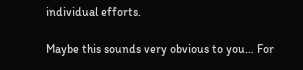individual efforts.

Maybe this sounds very obvious to you… For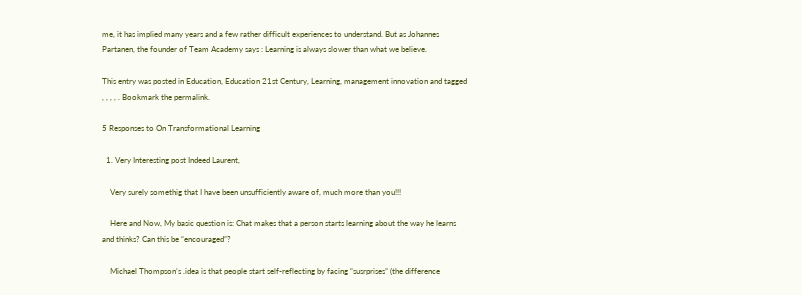me, it has implied many years and a few rather difficult experiences to understand. But as Johannes Partanen, the founder of Team Academy says : Learning is always slower than what we believe.

This entry was posted in Education, Education 21st Century, Learning, management innovation and tagged , , , , . Bookmark the permalink.

5 Responses to On Transformational Learning

  1. Very Interesting post Indeed Laurent,

    Very surely somethig that I have been unsufficiently aware of, much more than you!!!

    Here and Now, My basic question is: Chat makes that a person starts learning about the way he learns and thinks? Can this be “encouraged”?

    Michael Thompson’s .idea is that people start self-reflecting by facing “susrprises” (the difference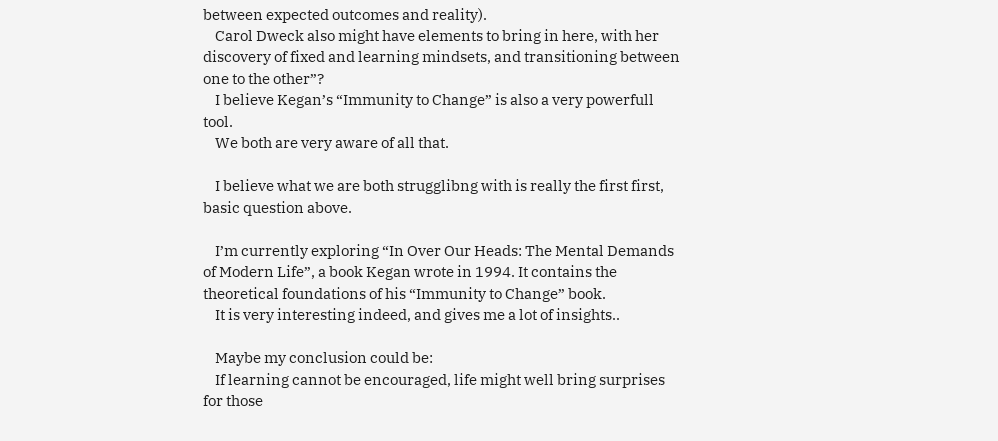between expected outcomes and reality).
    Carol Dweck also might have elements to bring in here, with her discovery of fixed and learning mindsets, and transitioning between one to the other”?
    I believe Kegan’s “Immunity to Change” is also a very powerfull tool.
    We both are very aware of all that.

    I believe what we are both strugglibng with is really the first first, basic question above.

    I’m currently exploring “In Over Our Heads: The Mental Demands of Modern Life”, a book Kegan wrote in 1994. It contains the theoretical foundations of his “Immunity to Change” book.
    It is very interesting indeed, and gives me a lot of insights..

    Maybe my conclusion could be:
    If learning cannot be encouraged, life might well bring surprises for those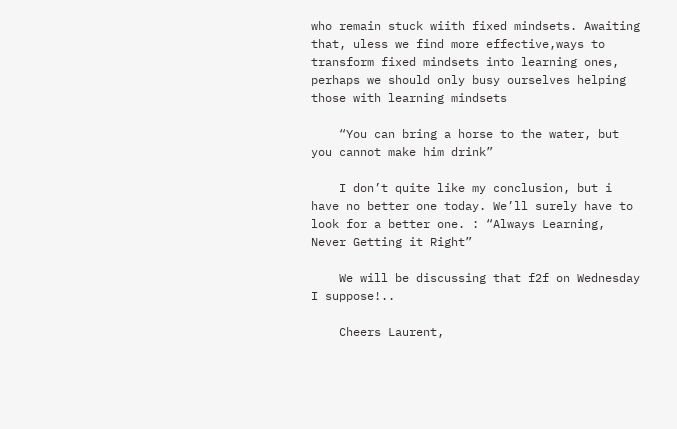who remain stuck wiith fixed mindsets. Awaiting that, uless we find more effective,ways to transform fixed mindsets into learning ones, perhaps we should only busy ourselves helping those with learning mindsets

    “You can bring a horse to the water, but you cannot make him drink”

    I don’t quite like my conclusion, but i have no better one today. We’ll surely have to look for a better one. : “Always Learning, Never Getting it Right”

    We will be discussing that f2f on Wednesday I suppose!..

    Cheers Laurent,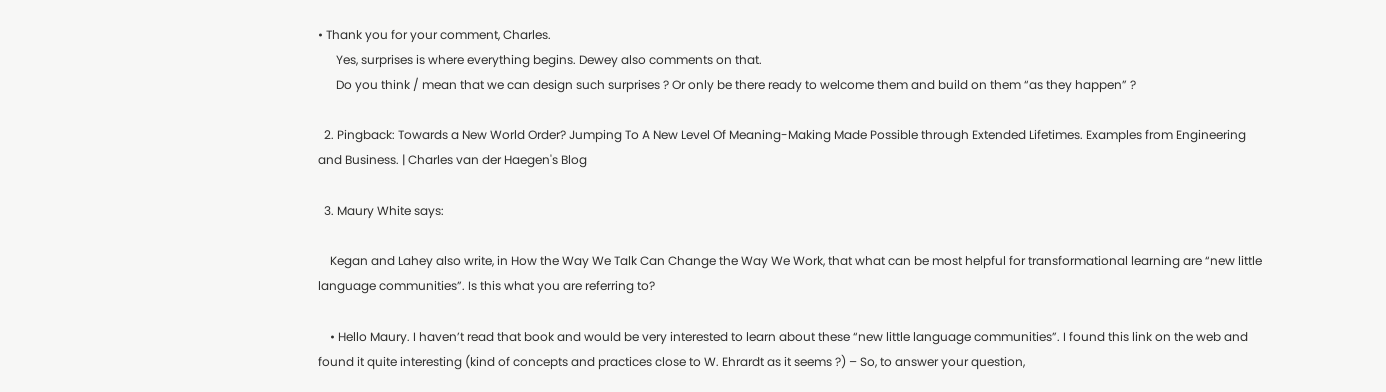• Thank you for your comment, Charles.
      Yes, surprises is where everything begins. Dewey also comments on that.
      Do you think / mean that we can design such surprises ? Or only be there ready to welcome them and build on them “as they happen” ?

  2. Pingback: Towards a New World Order? Jumping To A New Level Of Meaning-Making Made Possible through Extended Lifetimes. Examples from Engineering and Business. | Charles van der Haegen's Blog

  3. Maury White says:

    Kegan and Lahey also write, in How the Way We Talk Can Change the Way We Work, that what can be most helpful for transformational learning are “new little language communities”. Is this what you are referring to?

    • Hello Maury. I haven’t read that book and would be very interested to learn about these “new little language communities”. I found this link on the web and found it quite interesting (kind of concepts and practices close to W. Ehrardt as it seems ?) – So, to answer your question,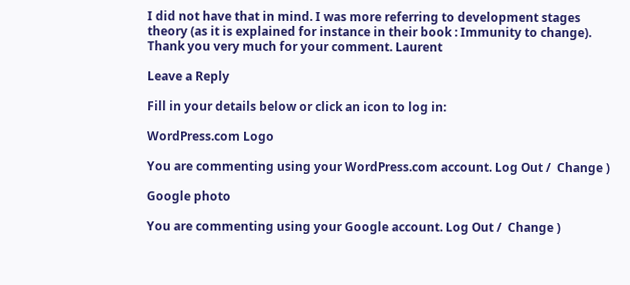I did not have that in mind. I was more referring to development stages theory (as it is explained for instance in their book : Immunity to change). Thank you very much for your comment. Laurent

Leave a Reply

Fill in your details below or click an icon to log in:

WordPress.com Logo

You are commenting using your WordPress.com account. Log Out /  Change )

Google photo

You are commenting using your Google account. Log Out /  Change )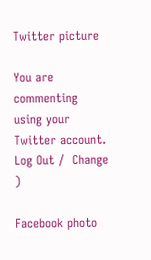Twitter picture

You are commenting using your Twitter account. Log Out /  Change )

Facebook photo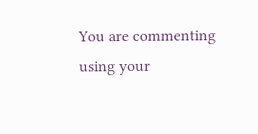You are commenting using your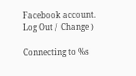Facebook account. Log Out /  Change )

Connecting to %s